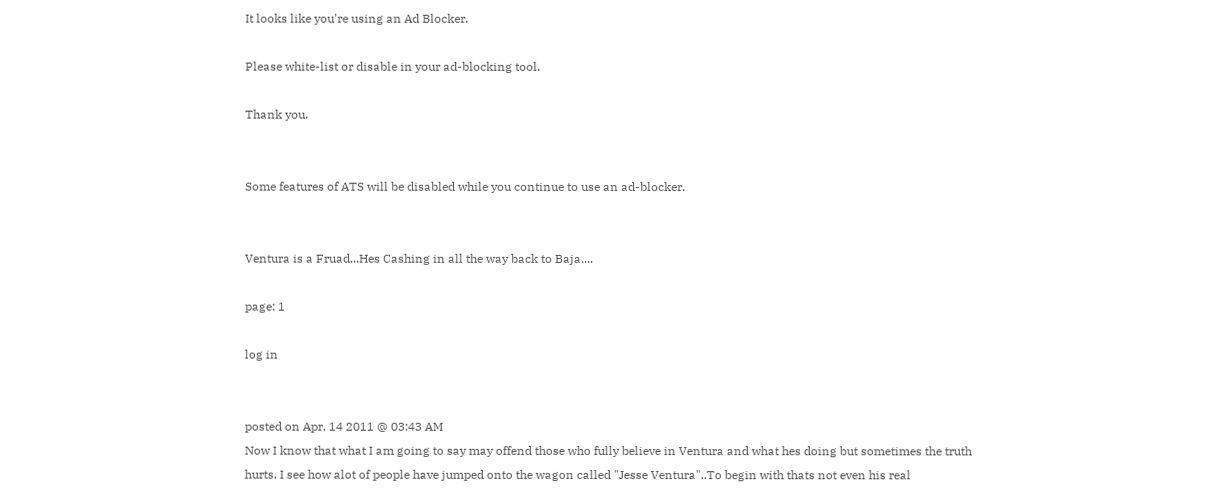It looks like you're using an Ad Blocker.

Please white-list or disable in your ad-blocking tool.

Thank you.


Some features of ATS will be disabled while you continue to use an ad-blocker.


Ventura is a Fruad...Hes Cashing in all the way back to Baja....

page: 1

log in


posted on Apr, 14 2011 @ 03:43 AM
Now I know that what I am going to say may offend those who fully believe in Ventura and what hes doing but sometimes the truth hurts. I see how alot of people have jumped onto the wagon called "Jesse Ventura"..To begin with thats not even his real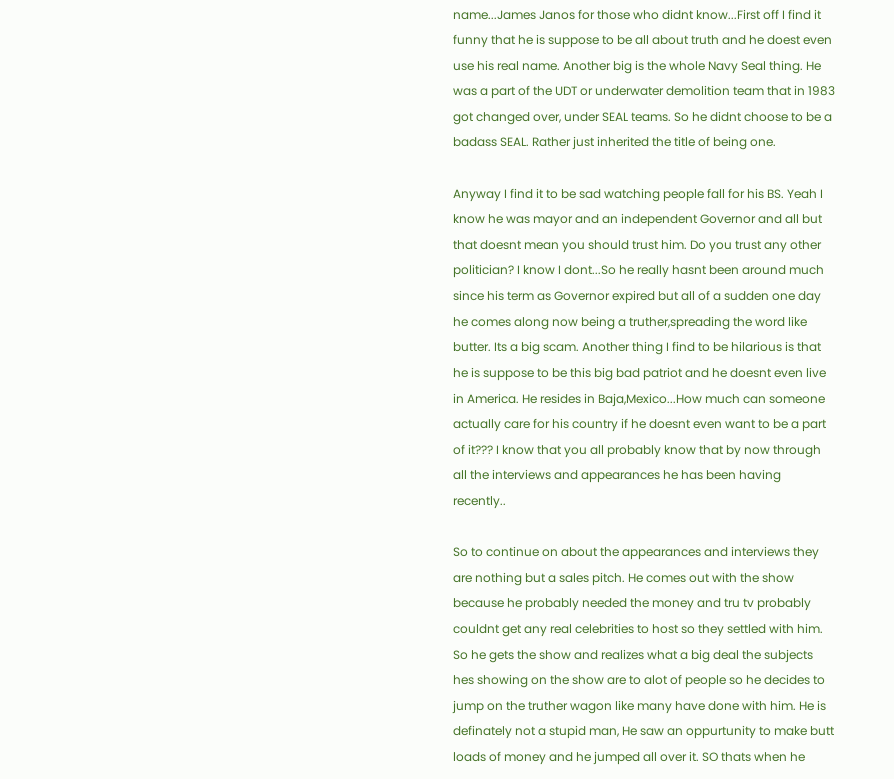name...James Janos for those who didnt know...First off I find it funny that he is suppose to be all about truth and he doest even use his real name. Another big is the whole Navy Seal thing. He was a part of the UDT or underwater demolition team that in 1983 got changed over, under SEAL teams. So he didnt choose to be a badass SEAL. Rather just inherited the title of being one.

Anyway I find it to be sad watching people fall for his BS. Yeah I know he was mayor and an independent Governor and all but that doesnt mean you should trust him. Do you trust any other politician? I know I dont...So he really hasnt been around much since his term as Governor expired but all of a sudden one day he comes along now being a truther,spreading the word like butter. Its a big scam. Another thing I find to be hilarious is that he is suppose to be this big bad patriot and he doesnt even live in America. He resides in Baja,Mexico...How much can someone actually care for his country if he doesnt even want to be a part of it??? I know that you all probably know that by now through all the interviews and appearances he has been having recently..

So to continue on about the appearances and interviews they are nothing but a sales pitch. He comes out with the show because he probably needed the money and tru tv probably couldnt get any real celebrities to host so they settled with him. So he gets the show and realizes what a big deal the subjects hes showing on the show are to alot of people so he decides to jump on the truther wagon like many have done with him. He is definately not a stupid man, He saw an oppurtunity to make butt loads of money and he jumped all over it. SO thats when he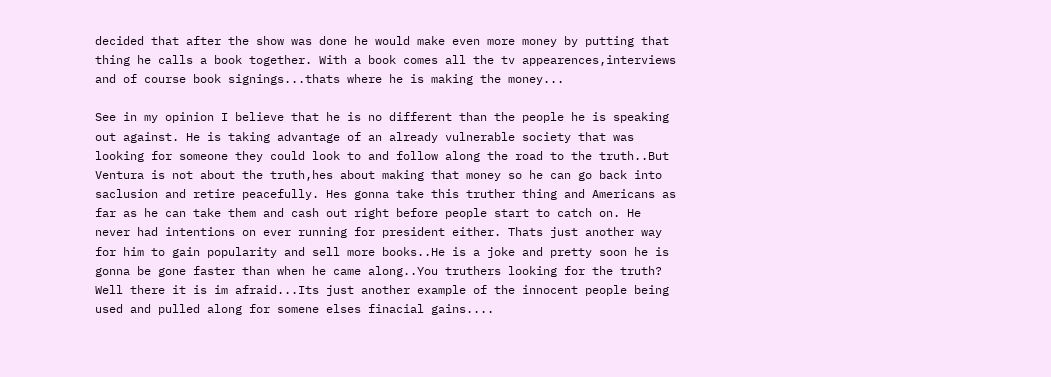decided that after the show was done he would make even more money by putting that thing he calls a book together. With a book comes all the tv appearences,interviews and of course book signings...thats where he is making the money...

See in my opinion I believe that he is no different than the people he is speaking out against. He is taking advantage of an already vulnerable society that was looking for someone they could look to and follow along the road to the truth..But Ventura is not about the truth,hes about making that money so he can go back into saclusion and retire peacefully. Hes gonna take this truther thing and Americans as far as he can take them and cash out right before people start to catch on. He never had intentions on ever running for president either. Thats just another way for him to gain popularity and sell more books..He is a joke and pretty soon he is gonna be gone faster than when he came along..You truthers looking for the truth? Well there it is im afraid...Its just another example of the innocent people being used and pulled along for somene elses finacial gains....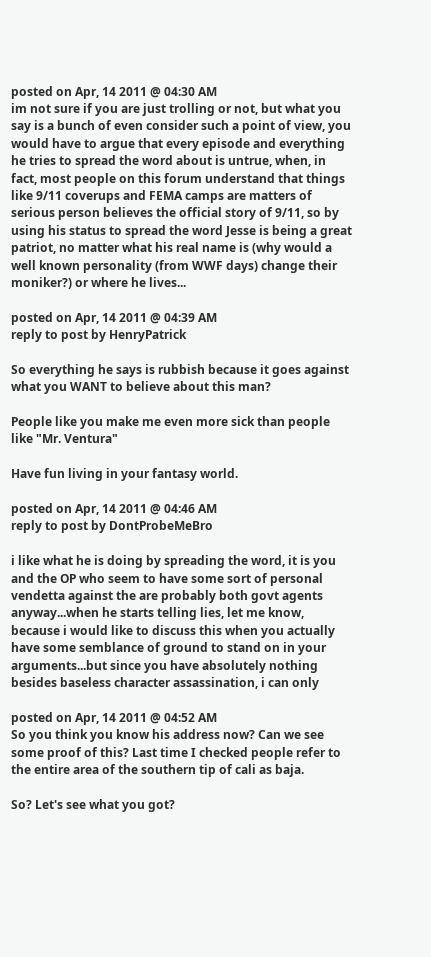posted on Apr, 14 2011 @ 04:30 AM
im not sure if you are just trolling or not, but what you say is a bunch of even consider such a point of view, you would have to argue that every episode and everything he tries to spread the word about is untrue, when, in fact, most people on this forum understand that things like 9/11 coverups and FEMA camps are matters of serious person believes the official story of 9/11, so by using his status to spread the word Jesse is being a great patriot, no matter what his real name is (why would a well known personality (from WWF days) change their moniker?) or where he lives...

posted on Apr, 14 2011 @ 04:39 AM
reply to post by HenryPatrick

So everything he says is rubbish because it goes against what you WANT to believe about this man?

People like you make me even more sick than people like "Mr. Ventura"

Have fun living in your fantasy world.

posted on Apr, 14 2011 @ 04:46 AM
reply to post by DontProbeMeBro

i like what he is doing by spreading the word, it is you and the OP who seem to have some sort of personal vendetta against the are probably both govt agents anyway...when he starts telling lies, let me know, because i would like to discuss this when you actually have some semblance of ground to stand on in your arguments...but since you have absolutely nothing besides baseless character assassination, i can only

posted on Apr, 14 2011 @ 04:52 AM
So you think you know his address now? Can we see some proof of this? Last time I checked people refer to the entire area of the southern tip of cali as baja.

So? Let's see what you got?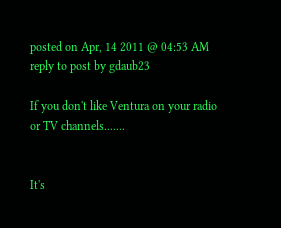posted on Apr, 14 2011 @ 04:53 AM
reply to post by gdaub23

If you don't like Ventura on your radio or TV channels.......


It's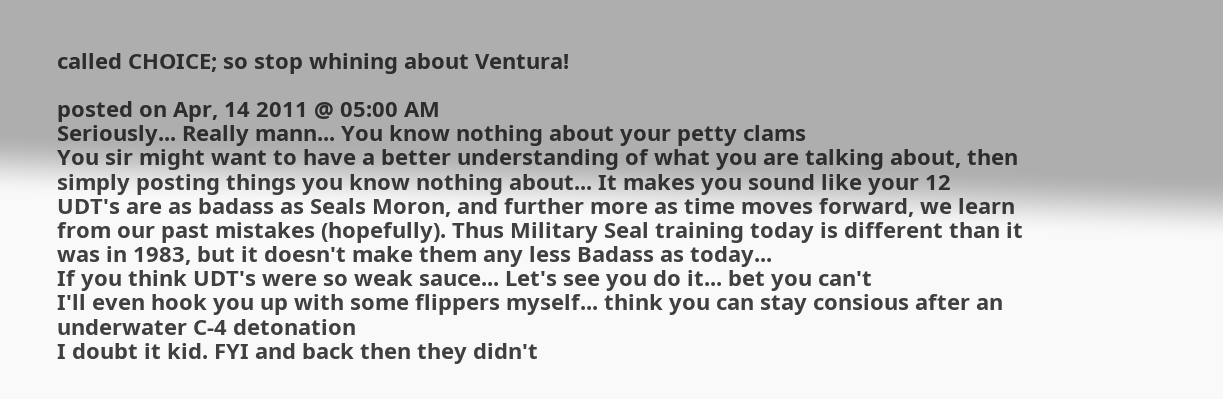called CHOICE; so stop whining about Ventura!

posted on Apr, 14 2011 @ 05:00 AM
Seriously... Really mann... You know nothing about your petty clams
You sir might want to have a better understanding of what you are talking about, then simply posting things you know nothing about... It makes you sound like your 12
UDT's are as badass as Seals Moron, and further more as time moves forward, we learn from our past mistakes (hopefully). Thus Military Seal training today is different than it was in 1983, but it doesn't make them any less Badass as today...
If you think UDT's were so weak sauce... Let's see you do it... bet you can't
I'll even hook you up with some flippers myself... think you can stay consious after an underwater C-4 detonation
I doubt it kid. FYI and back then they didn't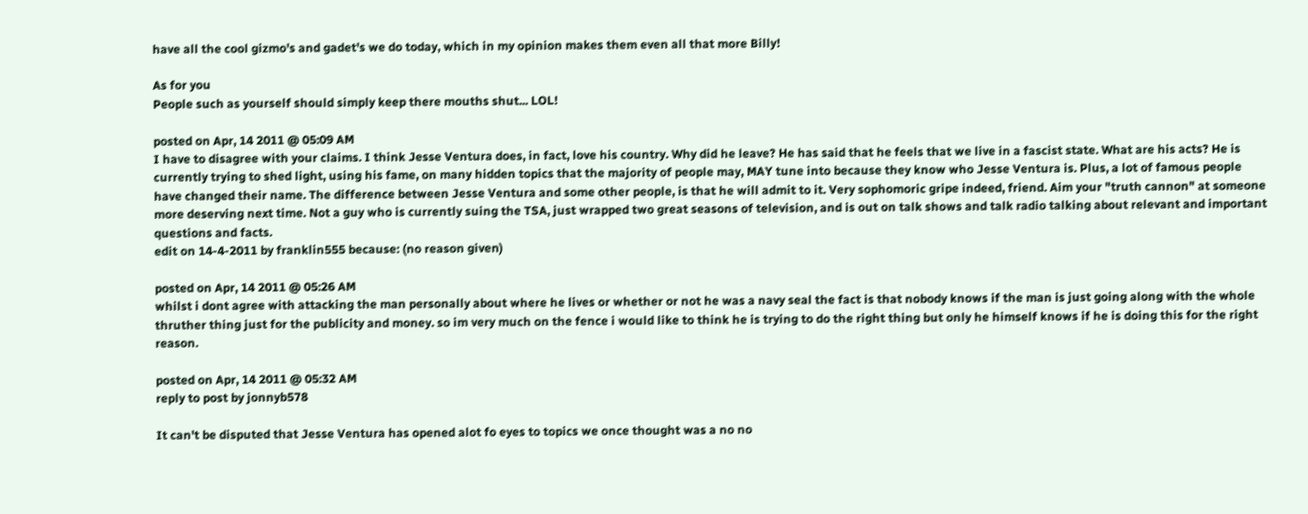have all the cool gizmo's and gadet's we do today, which in my opinion makes them even all that more Billy!

As for you
People such as yourself should simply keep there mouths shut... LOL!

posted on Apr, 14 2011 @ 05:09 AM
I have to disagree with your claims. I think Jesse Ventura does, in fact, love his country. Why did he leave? He has said that he feels that we live in a fascist state. What are his acts? He is currently trying to shed light, using his fame, on many hidden topics that the majority of people may, MAY tune into because they know who Jesse Ventura is. Plus, a lot of famous people have changed their name. The difference between Jesse Ventura and some other people, is that he will admit to it. Very sophomoric gripe indeed, friend. Aim your "truth cannon" at someone more deserving next time. Not a guy who is currently suing the TSA, just wrapped two great seasons of television, and is out on talk shows and talk radio talking about relevant and important questions and facts.
edit on 14-4-2011 by franklin555 because: (no reason given)

posted on Apr, 14 2011 @ 05:26 AM
whilst i dont agree with attacking the man personally about where he lives or whether or not he was a navy seal the fact is that nobody knows if the man is just going along with the whole thruther thing just for the publicity and money. so im very much on the fence i would like to think he is trying to do the right thing but only he himself knows if he is doing this for the right reason.

posted on Apr, 14 2011 @ 05:32 AM
reply to post by jonnyb578

It can't be disputed that Jesse Ventura has opened alot fo eyes to topics we once thought was a no no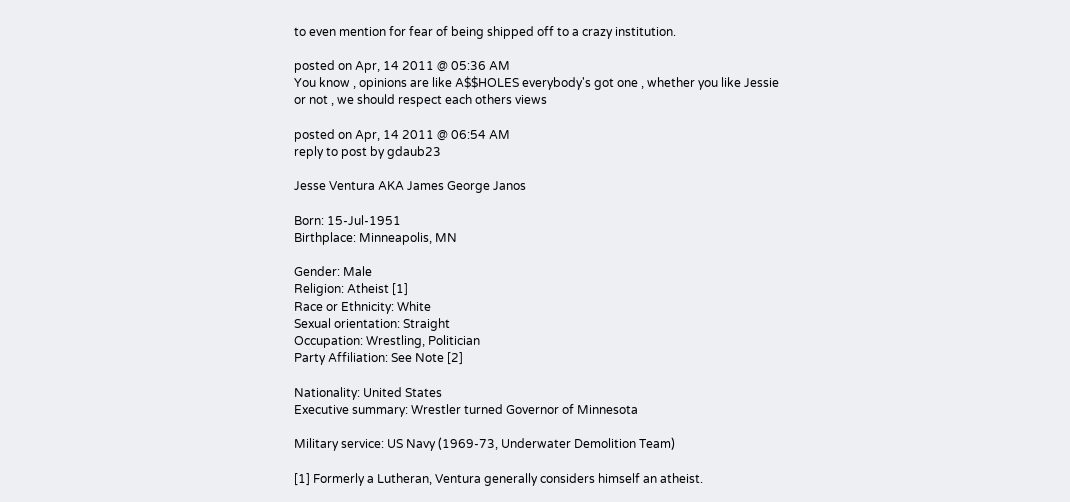to even mention for fear of being shipped off to a crazy institution.

posted on Apr, 14 2011 @ 05:36 AM
You know , opinions are like A$$HOLES everybody's got one , whether you like Jessie or not , we should respect each others views

posted on Apr, 14 2011 @ 06:54 AM
reply to post by gdaub23

Jesse Ventura AKA James George Janos

Born: 15-Jul-1951
Birthplace: Minneapolis, MN

Gender: Male
Religion: Atheist [1]
Race or Ethnicity: White
Sexual orientation: Straight
Occupation: Wrestling, Politician
Party Affiliation: See Note [2]

Nationality: United States
Executive summary: Wrestler turned Governor of Minnesota

Military service: US Navy (1969-73, Underwater Demolition Team)

[1] Formerly a Lutheran, Ventura generally considers himself an atheist.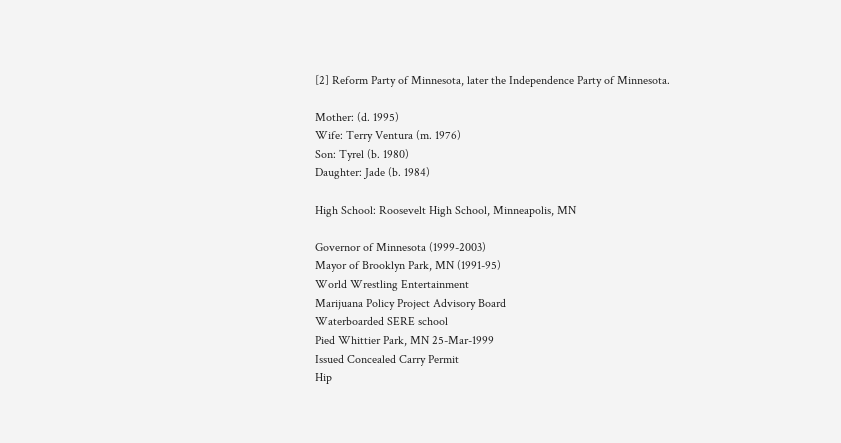[2] Reform Party of Minnesota, later the Independence Party of Minnesota.

Mother: (d. 1995)
Wife: Terry Ventura (m. 1976)
Son: Tyrel (b. 1980)
Daughter: Jade (b. 1984)

High School: Roosevelt High School, Minneapolis, MN

Governor of Minnesota (1999-2003)
Mayor of Brooklyn Park, MN (1991-95)
World Wrestling Entertainment
Marijuana Policy Project Advisory Board
Waterboarded SERE school
Pied Whittier Park, MN 25-Mar-1999
Issued Concealed Carry Permit
Hip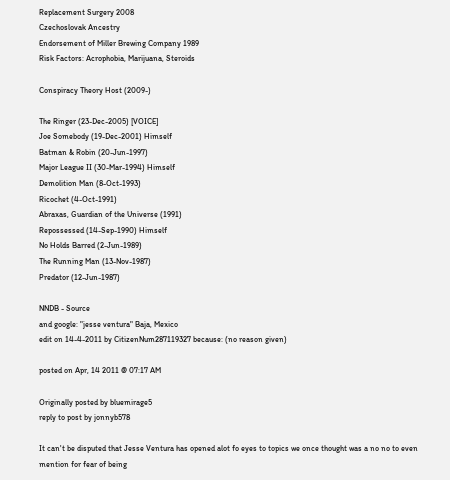Replacement Surgery 2008
Czechoslovak Ancestry
Endorsement of Miller Brewing Company 1989
Risk Factors: Acrophobia, Marijuana, Steroids

Conspiracy Theory Host (2009-)

The Ringer (23-Dec-2005) [VOICE]
Joe Somebody (19-Dec-2001) Himself
Batman & Robin (20-Jun-1997)
Major League II (30-Mar-1994) Himself
Demolition Man (8-Oct-1993)
Ricochet (4-Oct-1991)
Abraxas, Guardian of the Universe (1991)
Repossessed (14-Sep-1990) Himself
No Holds Barred (2-Jun-1989)
The Running Man (13-Nov-1987)
Predator (12-Jun-1987)

NNDB - Source
and google: "jesse ventura" Baja, Mexico
edit on 14-4-2011 by CitizenNum287119327 because: (no reason given)

posted on Apr, 14 2011 @ 07:17 AM

Originally posted by bluemirage5
reply to post by jonnyb578

It can't be disputed that Jesse Ventura has opened alot fo eyes to topics we once thought was a no no to even mention for fear of being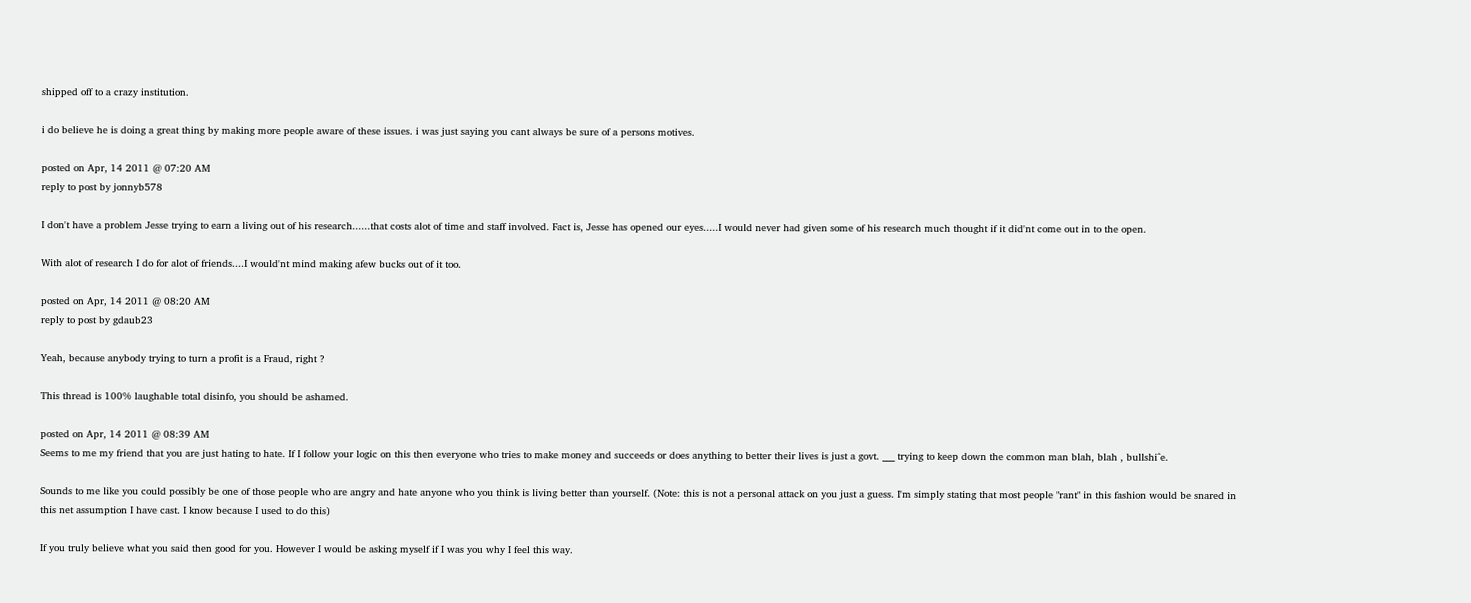shipped off to a crazy institution.

i do believe he is doing a great thing by making more people aware of these issues. i was just saying you cant always be sure of a persons motives.

posted on Apr, 14 2011 @ 07:20 AM
reply to post by jonnyb578

I don't have a problem Jesse trying to earn a living out of his research......that costs alot of time and staff involved. Fact is, Jesse has opened our eyes.....I would never had given some of his research much thought if it did'nt come out in to the open.

With alot of research I do for alot of friends....I would'nt mind making afew bucks out of it too.

posted on Apr, 14 2011 @ 08:20 AM
reply to post by gdaub23

Yeah, because anybody trying to turn a profit is a Fraud, right ?

This thread is 100% laughable total disinfo, you should be ashamed.

posted on Apr, 14 2011 @ 08:39 AM
Seems to me my friend that you are just hating to hate. If I follow your logic on this then everyone who tries to make money and succeeds or does anything to better their lives is just a govt. ___ trying to keep down the common man blah, blah , bullshi^e.

Sounds to me like you could possibly be one of those people who are angry and hate anyone who you think is living better than yourself. (Note: this is not a personal attack on you just a guess. I'm simply stating that most people "rant" in this fashion would be snared in this net assumption I have cast. I know because I used to do this)

If you truly believe what you said then good for you. However I would be asking myself if I was you why I feel this way.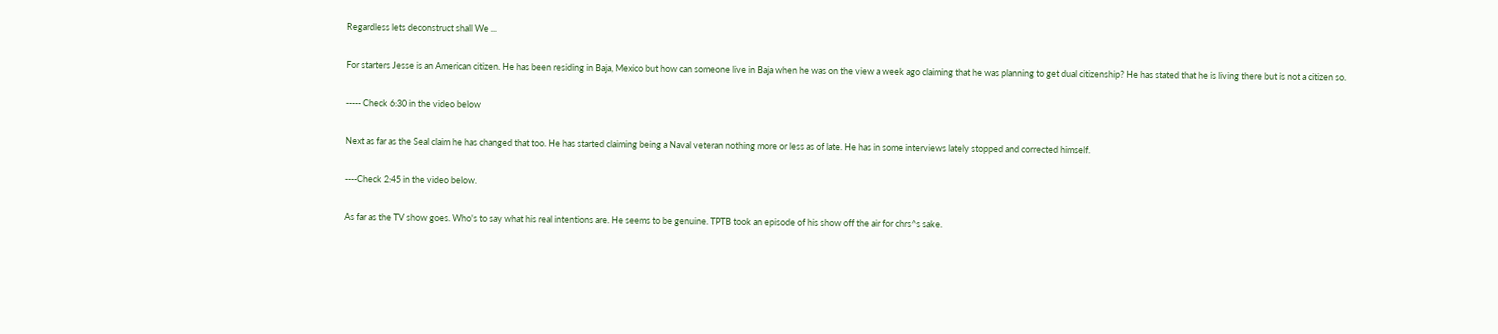Regardless lets deconstruct shall We ...

For starters Jesse is an American citizen. He has been residing in Baja, Mexico but how can someone live in Baja when he was on the view a week ago claiming that he was planning to get dual citizenship? He has stated that he is living there but is not a citizen so.

----- Check 6:30 in the video below

Next as far as the Seal claim he has changed that too. He has started claiming being a Naval veteran nothing more or less as of late. He has in some interviews lately stopped and corrected himself.

----Check 2:45 in the video below.

As far as the TV show goes. Who's to say what his real intentions are. He seems to be genuine. TPTB took an episode of his show off the air for chrs^s sake.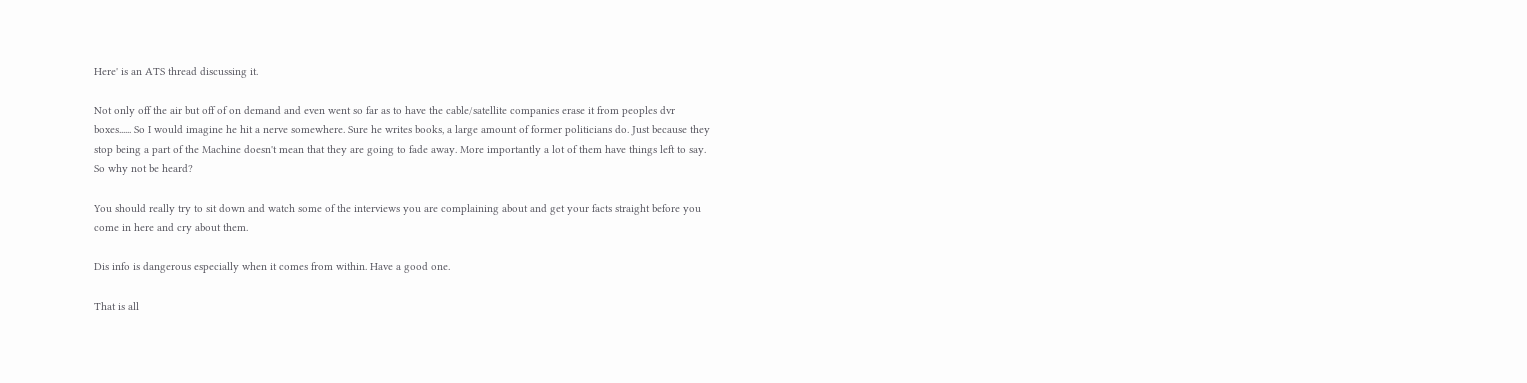Here' is an ATS thread discussing it.

Not only off the air but off of on demand and even went so far as to have the cable/satellite companies erase it from peoples dvr boxes...... So I would imagine he hit a nerve somewhere. Sure he writes books, a large amount of former politicians do. Just because they stop being a part of the Machine doesn't mean that they are going to fade away. More importantly a lot of them have things left to say. So why not be heard?

You should really try to sit down and watch some of the interviews you are complaining about and get your facts straight before you come in here and cry about them.

Dis info is dangerous especially when it comes from within. Have a good one.

That is all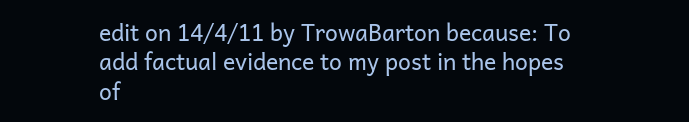edit on 14/4/11 by TrowaBarton because: To add factual evidence to my post in the hopes of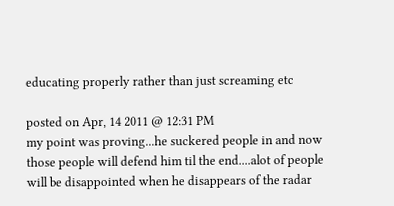educating properly rather than just screaming etc

posted on Apr, 14 2011 @ 12:31 PM
my point was proving...he suckered people in and now those people will defend him til the end....alot of people will be disappointed when he disappears of the radar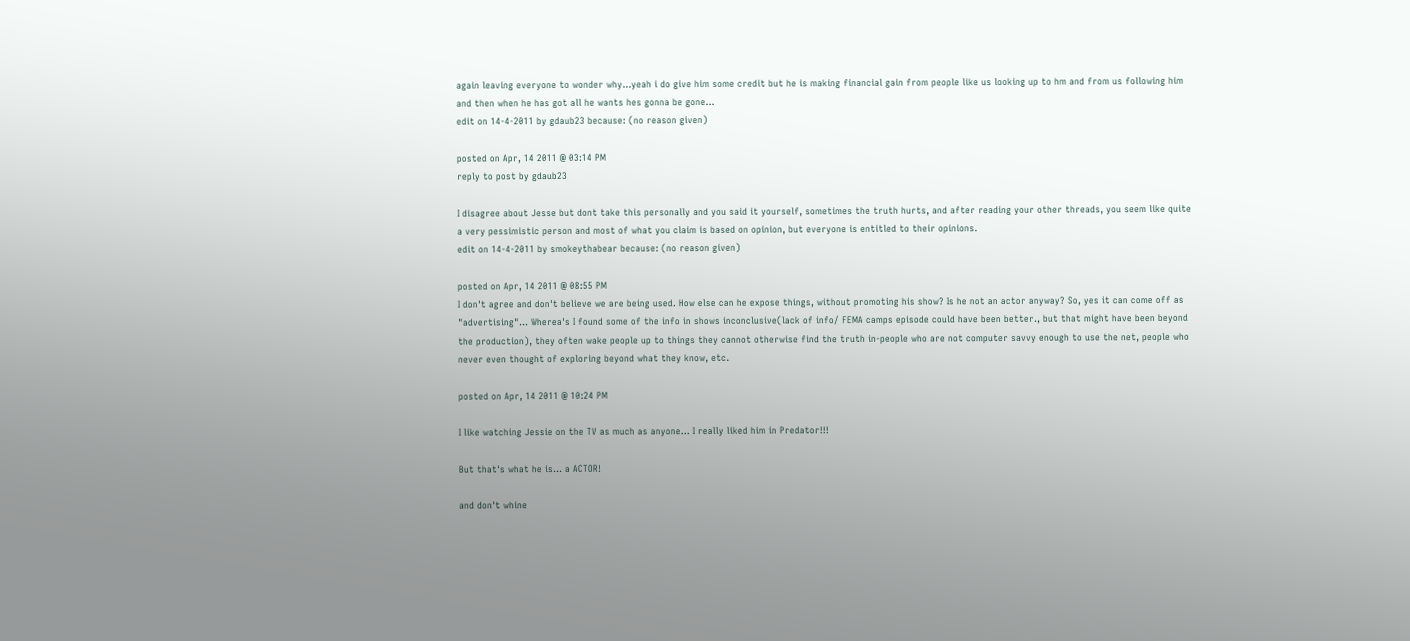again leaving everyone to wonder why...yeah i do give him some credit but he is making financial gain from people like us looking up to hm and from us following him and then when he has got all he wants hes gonna be gone...
edit on 14-4-2011 by gdaub23 because: (no reason given)

posted on Apr, 14 2011 @ 03:14 PM
reply to post by gdaub23

I disagree about Jesse but dont take this personally and you said it yourself, sometimes the truth hurts, and after reading your other threads, you seem like quite a very pessimistic person and most of what you claim is based on opinion, but everyone is entitled to their opinions.
edit on 14-4-2011 by smokeythabear because: (no reason given)

posted on Apr, 14 2011 @ 08:55 PM
I don't agree and don't believe we are being used. How else can he expose things, without promoting his show? Is he not an actor anyway? So, yes it can come off as "advertising"... Wherea's I found some of the info in shows inconclusive(lack of info/ FEMA camps episode could have been better., but that might have been beyond the production), they often wake people up to things they cannot otherwise find the truth in-people who are not computer savvy enough to use the net, people who never even thought of exploring beyond what they know, etc.

posted on Apr, 14 2011 @ 10:24 PM

I like watching Jessie on the TV as much as anyone... I really liked him in Predator!!!

But that's what he is... a ACTOR!

and don't whine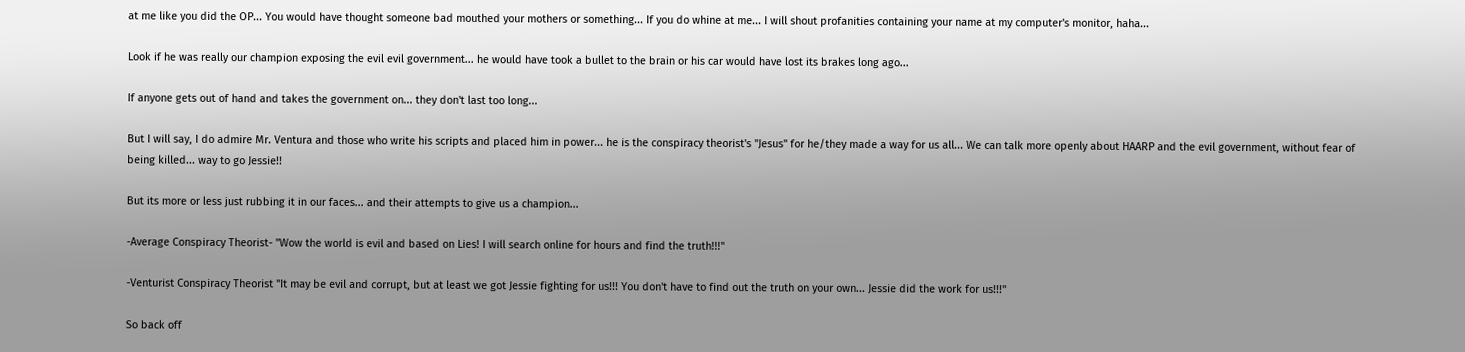at me like you did the OP... You would have thought someone bad mouthed your mothers or something... If you do whine at me... I will shout profanities containing your name at my computer's monitor, haha...

Look if he was really our champion exposing the evil evil government... he would have took a bullet to the brain or his car would have lost its brakes long ago...

If anyone gets out of hand and takes the government on... they don't last too long...

But I will say, I do admire Mr. Ventura and those who write his scripts and placed him in power... he is the conspiracy theorist's "Jesus" for he/they made a way for us all... We can talk more openly about HAARP and the evil government, without fear of being killed... way to go Jessie!!

But its more or less just rubbing it in our faces... and their attempts to give us a champion...

-Average Conspiracy Theorist- "Wow the world is evil and based on Lies! I will search online for hours and find the truth!!!"

-Venturist Conspiracy Theorist "It may be evil and corrupt, but at least we got Jessie fighting for us!!! You don't have to find out the truth on your own... Jessie did the work for us!!!"

So back off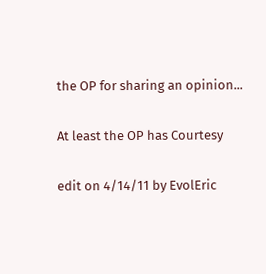the OP for sharing an opinion...

At least the OP has Courtesy

edit on 4/14/11 by EvolEric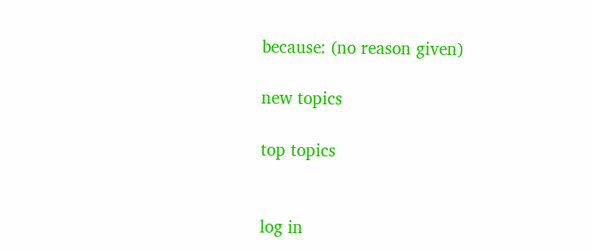because: (no reason given)

new topics

top topics


log in